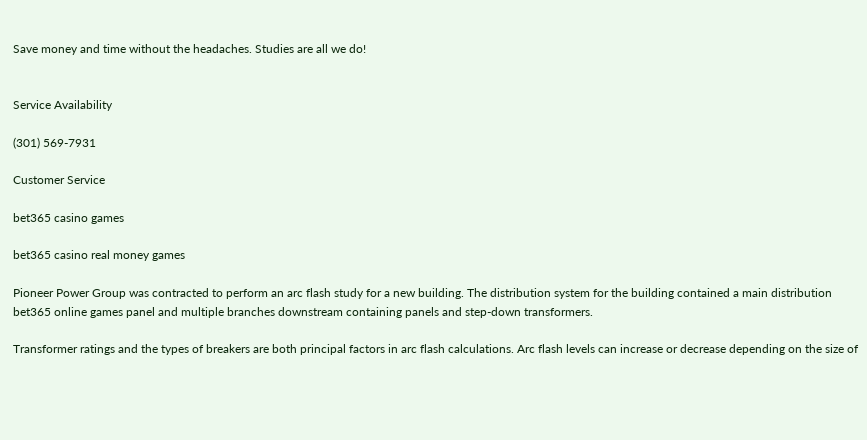Save money and time without the headaches. Studies are all we do!


Service Availability

(301) 569-7931

Customer Service

bet365 casino games

bet365 casino real money games

Pioneer Power Group was contracted to perform an arc flash study for a new building. The distribution system for the building contained a main distribution bet365 online games panel and multiple branches downstream containing panels and step-down transformers.

Transformer ratings and the types of breakers are both principal factors in arc flash calculations. Arc flash levels can increase or decrease depending on the size of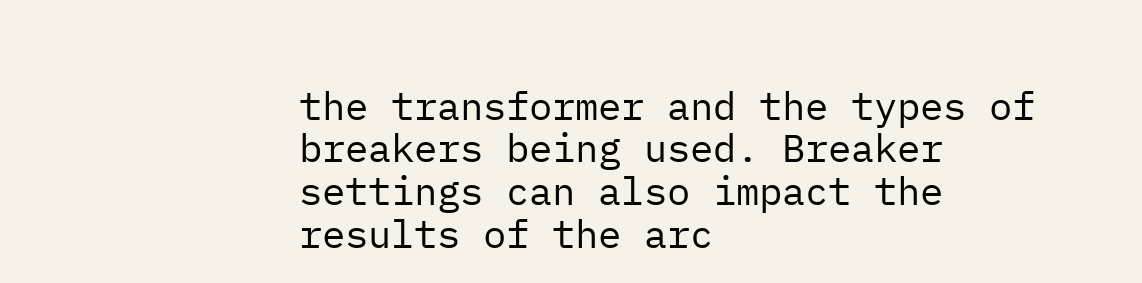the transformer and the types of breakers being used. Breaker settings can also impact the results of the arc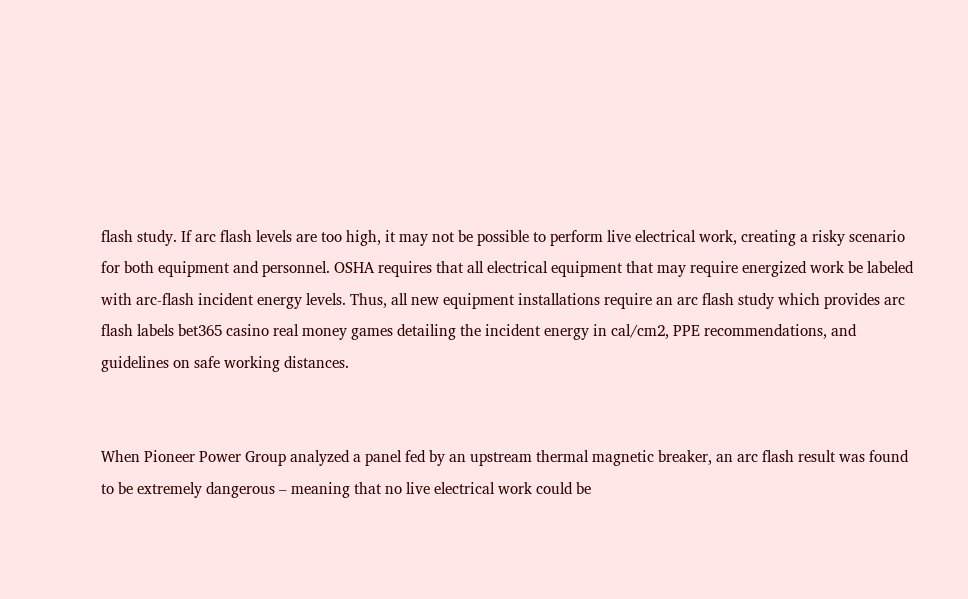flash study. If arc flash levels are too high, it may not be possible to perform live electrical work, creating a risky scenario for both equipment and personnel. OSHA requires that all electrical equipment that may require energized work be labeled with arc-flash incident energy levels. Thus, all new equipment installations require an arc flash study which provides arc flash labels bet365 casino real money games detailing the incident energy in cal/cm2, PPE recommendations, and guidelines on safe working distances.


When Pioneer Power Group analyzed a panel fed by an upstream thermal magnetic breaker, an arc flash result was found to be extremely dangerous – meaning that no live electrical work could be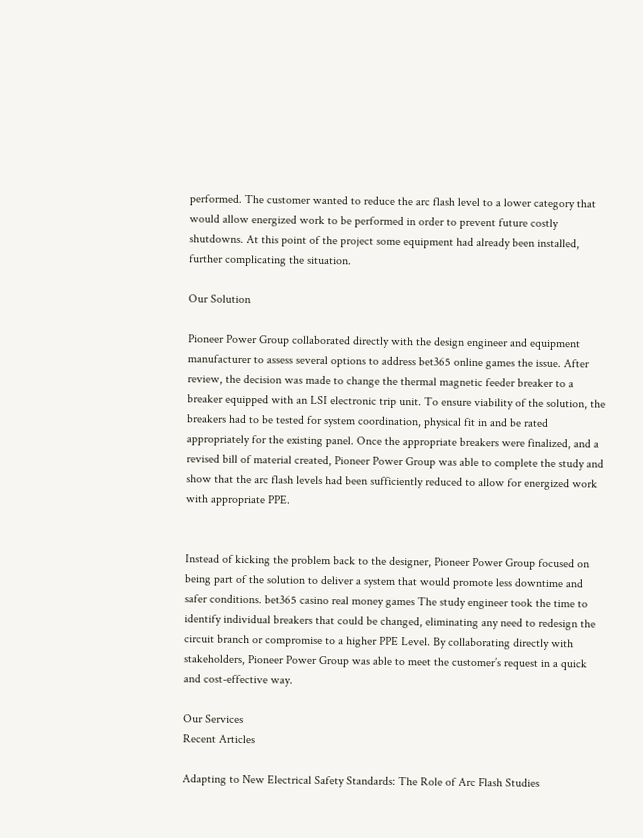performed. The customer wanted to reduce the arc flash level to a lower category that would allow energized work to be performed in order to prevent future costly shutdowns. At this point of the project some equipment had already been installed, further complicating the situation.

Our Solution

Pioneer Power Group collaborated directly with the design engineer and equipment manufacturer to assess several options to address bet365 online games the issue. After review, the decision was made to change the thermal magnetic feeder breaker to a breaker equipped with an LSI electronic trip unit. To ensure viability of the solution, the breakers had to be tested for system coordination, physical fit in and be rated appropriately for the existing panel. Once the appropriate breakers were finalized, and a revised bill of material created, Pioneer Power Group was able to complete the study and show that the arc flash levels had been sufficiently reduced to allow for energized work with appropriate PPE.


Instead of kicking the problem back to the designer, Pioneer Power Group focused on being part of the solution to deliver a system that would promote less downtime and safer conditions. bet365 casino real money games The study engineer took the time to identify individual breakers that could be changed, eliminating any need to redesign the circuit branch or compromise to a higher PPE Level. By collaborating directly with stakeholders, Pioneer Power Group was able to meet the customer’s request in a quick and cost-effective way.

Our Services
Recent Articles

Adapting to New Electrical Safety Standards: The Role of Arc Flash Studies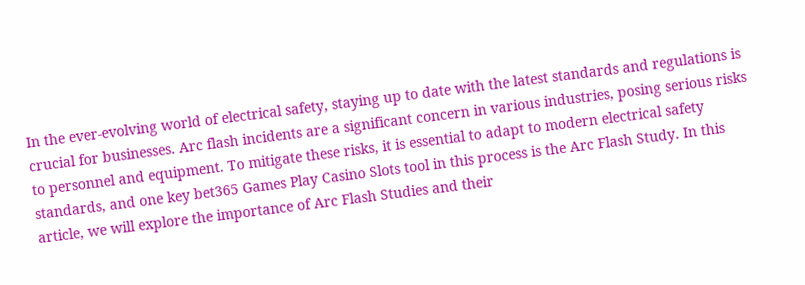In the ever-evolving world of electrical safety, staying up to date with the latest standards and regulations is crucial for businesses. Arc flash incidents are a significant concern in various industries, posing serious risks to personnel and equipment. To mitigate these risks, it is essential to adapt to modern electrical safety standards, and one key bet365 Games Play Casino Slots tool in this process is the Arc Flash Study. In this article, we will explore the importance of Arc Flash Studies and their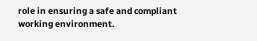role in ensuring a safe and compliant working environment.